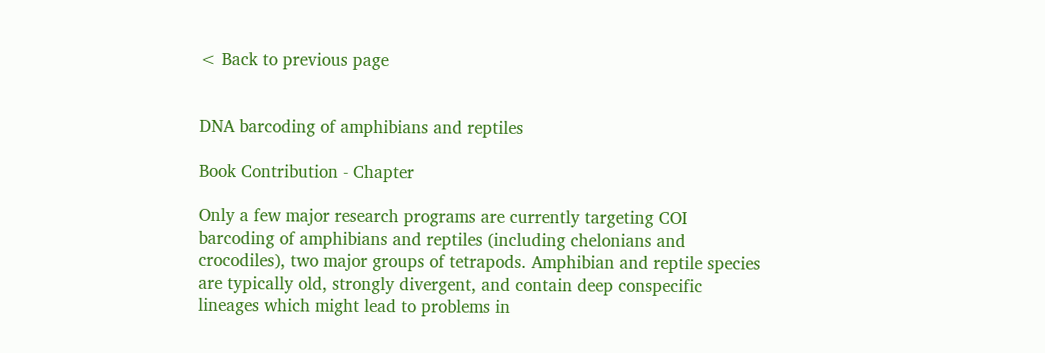< Back to previous page


DNA barcoding of amphibians and reptiles

Book Contribution - Chapter

Only a few major research programs are currently targeting COI barcoding of amphibians and reptiles (including chelonians and crocodiles), two major groups of tetrapods. Amphibian and reptile species are typically old, strongly divergent, and contain deep conspecific lineages which might lead to problems in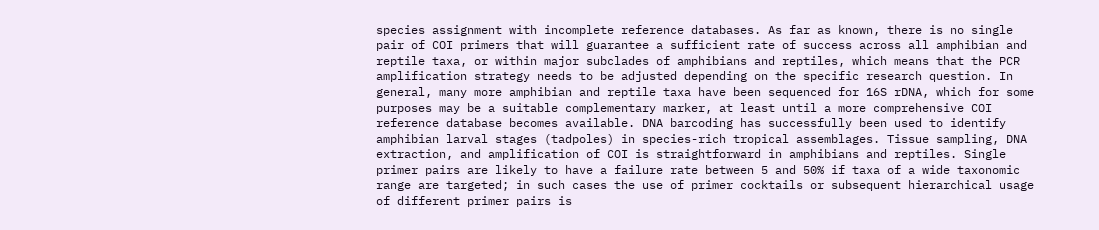species assignment with incomplete reference databases. As far as known, there is no single pair of COI primers that will guarantee a sufficient rate of success across all amphibian and reptile taxa, or within major subclades of amphibians and reptiles, which means that the PCR amplification strategy needs to be adjusted depending on the specific research question. In general, many more amphibian and reptile taxa have been sequenced for 16S rDNA, which for some purposes may be a suitable complementary marker, at least until a more comprehensive COI reference database becomes available. DNA barcoding has successfully been used to identify amphibian larval stages (tadpoles) in species-rich tropical assemblages. Tissue sampling, DNA extraction, and amplification of COI is straightforward in amphibians and reptiles. Single primer pairs are likely to have a failure rate between 5 and 50% if taxa of a wide taxonomic range are targeted; in such cases the use of primer cocktails or subsequent hierarchical usage of different primer pairs is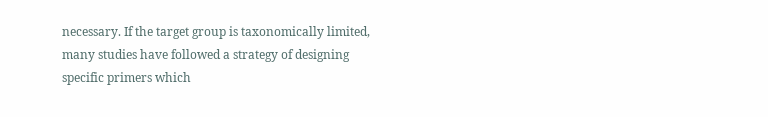necessary. If the target group is taxonomically limited, many studies have followed a strategy of designing specific primers which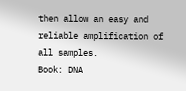then allow an easy and reliable amplification of all samples.
Book: DNA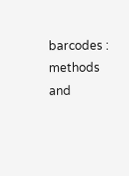barcodes : methods and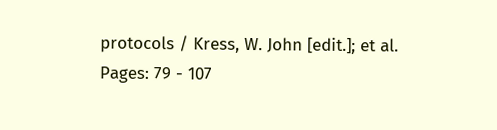protocols / Kress, W. John [edit.]; et al.
Pages: 79 - 107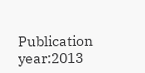Publication year:2013